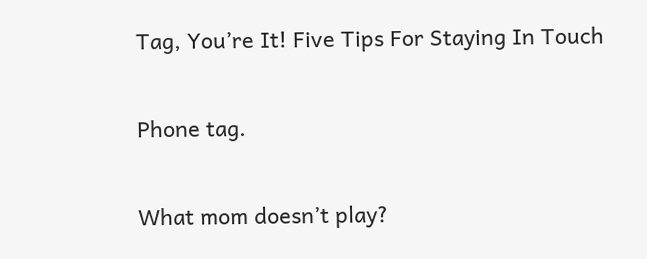Tag, You’re It! Five Tips For Staying In Touch

Phone tag.

What mom doesn’t play?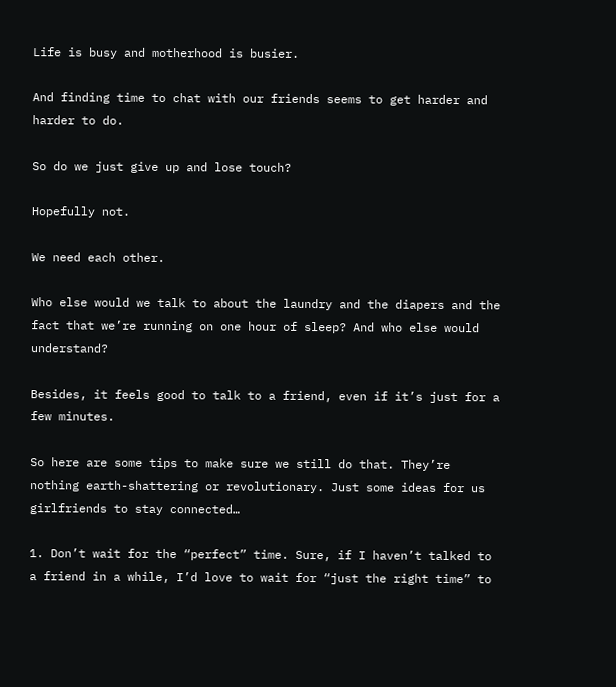Life is busy and motherhood is busier.

And finding time to chat with our friends seems to get harder and harder to do.

So do we just give up and lose touch?

Hopefully not.

We need each other.

Who else would we talk to about the laundry and the diapers and the fact that we’re running on one hour of sleep? And who else would understand?

Besides, it feels good to talk to a friend, even if it’s just for a few minutes.

So here are some tips to make sure we still do that. They’re nothing earth-shattering or revolutionary. Just some ideas for us girlfriends to stay connected…

1. Don’t wait for the “perfect” time. Sure, if I haven’t talked to a friend in a while, I’d love to wait for “just the right time” to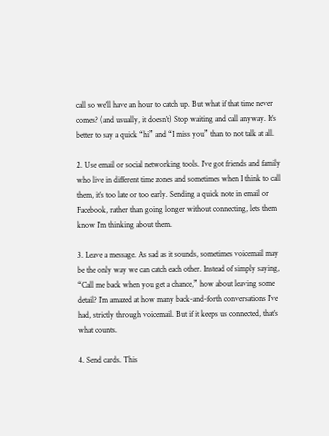call so we’ll have an hour to catch up. But what if that time never comes? (and usually, it doesn’t) Stop waiting and call anyway. It’s better to say a quick “hi” and “I miss you” than to not talk at all.

2. Use email or social networking tools. I’ve got friends and family who live in different time zones and sometimes when I think to call them, it’s too late or too early. Sending a quick note in email or Facebook, rather than going longer without connecting, lets them know I’m thinking about them.

3. Leave a message. As sad as it sounds, sometimes voicemail may be the only way we can catch each other. Instead of simply saying, “Call me back when you get a chance,” how about leaving some detail? I’m amazed at how many back-and-forth conversations I’ve had, strictly through voicemail. But if it keeps us connected, that’s what counts.

4. Send cards. This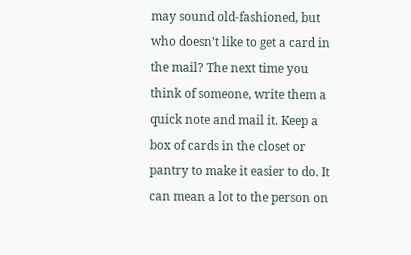may sound old-fashioned, but who doesn’t like to get a card in the mail? The next time you think of someone, write them a quick note and mail it. Keep a box of cards in the closet or pantry to make it easier to do. It can mean a lot to the person on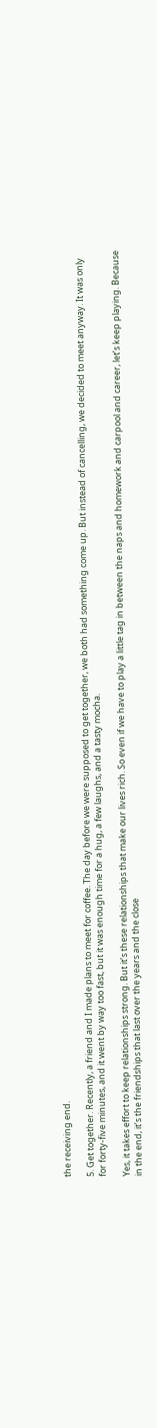the receiving end.

5. Get together. Recently, a friend and I made plans to meet for coffee. The day before we were supposed to get together, we both had something come up. But instead of cancelling, we decided to meet anyway. It was only for forty-five minutes, and it went by way too fast, but it was enough time for a hug, a few laughs, and a tasty mocha.

Yes, it takes effort to keep relationships strong. But it’s these relationships that make our lives rich. So even if we have to play a little tag in between the naps and homework and carpool and career, let’s keep playing. Because in the end, it’s the friendships that last over the years and the close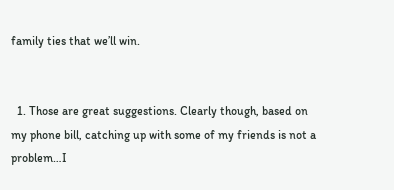family ties that we’ll win.


  1. Those are great suggestions. Clearly though, based on my phone bill, catching up with some of my friends is not a problem…I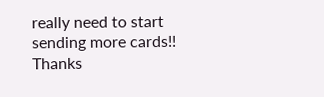really need to start sending more cards!! Thanks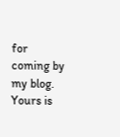for coming by my blog. Yours is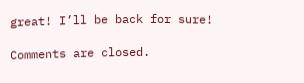great! I’ll be back for sure!

Comments are closed.